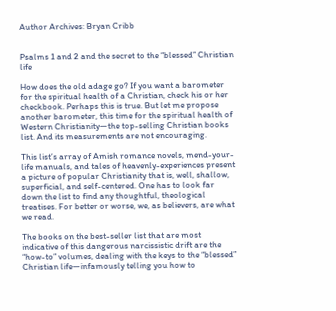Author Archives: Bryan Cribb


Psalms 1 and 2 and the secret to the “blessed” Christian life

How does the old adage go? If you want a barometer for the spiritual health of a Christian, check his or her checkbook. Perhaps this is true. But let me propose another barometer, this time for the spiritual health of Western Christianity—the top-selling Christian books list. And its measurements are not encouraging.

This list’s array of Amish romance novels, mend-your-life manuals, and tales of heavenly-experiences present a picture of popular Christianity that is, well, shallow, superficial, and self-centered. One has to look far down the list to find any thoughtful, theological treatises. For better or worse, we, as believers, are what we read.

The books on the best-seller list that are most indicative of this dangerous narcissistic drift are the “how-to” volumes, dealing with the keys to the “blessed” Christian life—infamously telling you how to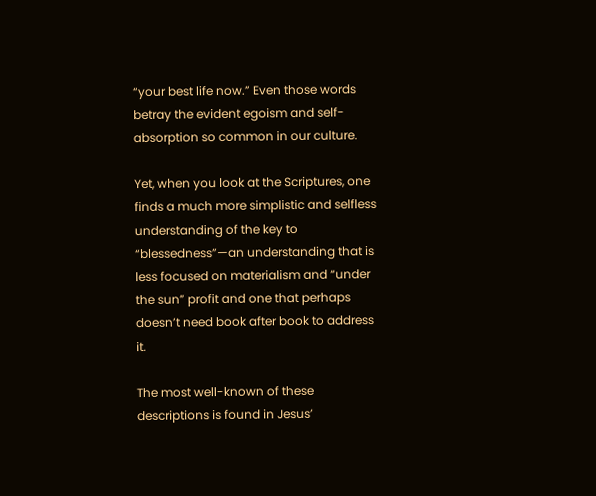“your best life now.” Even those words betray the evident egoism and self-absorption so common in our culture.

Yet, when you look at the Scriptures, one finds a much more simplistic and selfless understanding of the key to “blessedness”—an understanding that is less focused on materialism and “under the sun” profit and one that perhaps doesn’t need book after book to address it.

The most well-known of these descriptions is found in Jesus’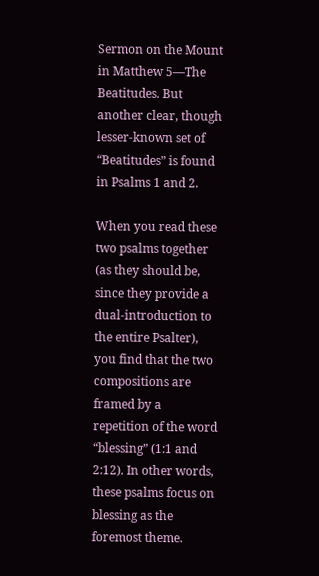Sermon on the Mount in Matthew 5—The Beatitudes. But another clear, though lesser-known set of “Beatitudes” is found in Psalms 1 and 2.

When you read these two psalms together (as they should be, since they provide a dual-introduction to the entire Psalter), you find that the two compositions are framed by a repetition of the word “blessing” (1:1 and 2:12). In other words, these psalms focus on blessing as the foremost theme.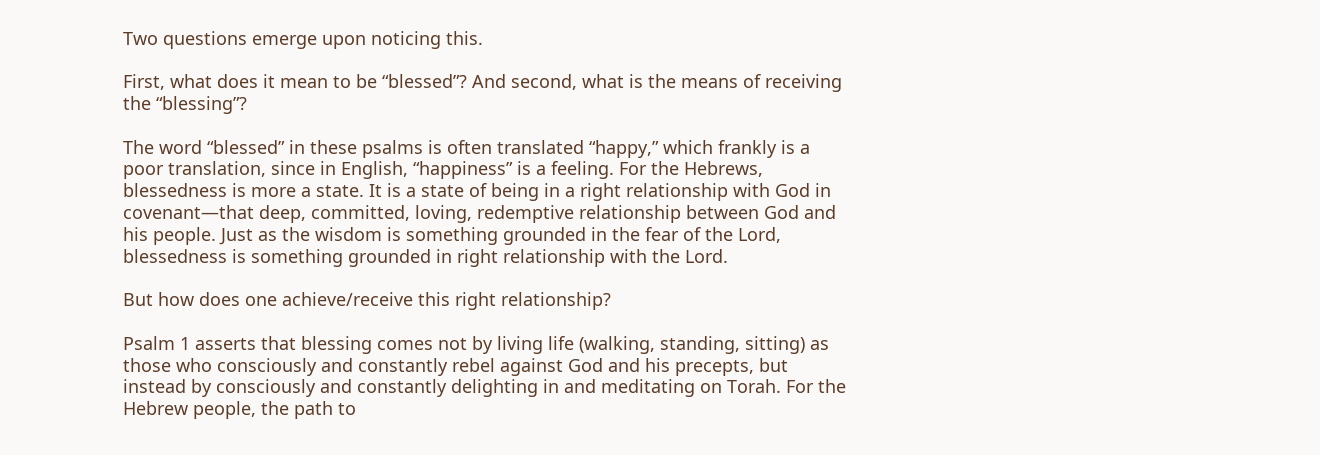Two questions emerge upon noticing this.

First, what does it mean to be “blessed”? And second, what is the means of receiving the “blessing”?

The word “blessed” in these psalms is often translated “happy,” which frankly is a poor translation, since in English, “happiness” is a feeling. For the Hebrews, blessedness is more a state. It is a state of being in a right relationship with God in covenant—that deep, committed, loving, redemptive relationship between God and his people. Just as the wisdom is something grounded in the fear of the Lord, blessedness is something grounded in right relationship with the Lord.

But how does one achieve/receive this right relationship?

Psalm 1 asserts that blessing comes not by living life (walking, standing, sitting) as those who consciously and constantly rebel against God and his precepts, but instead by consciously and constantly delighting in and meditating on Torah. For the Hebrew people, the path to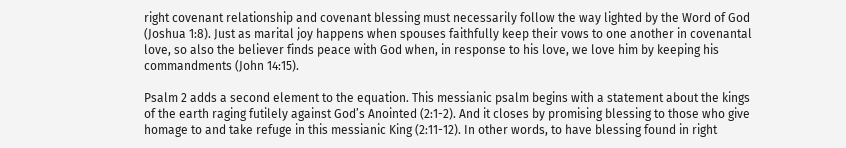right covenant relationship and covenant blessing must necessarily follow the way lighted by the Word of God (Joshua 1:8). Just as marital joy happens when spouses faithfully keep their vows to one another in covenantal love, so also the believer finds peace with God when, in response to his love, we love him by keeping his commandments (John 14:15).

Psalm 2 adds a second element to the equation. This messianic psalm begins with a statement about the kings of the earth raging futilely against God’s Anointed (2:1-2). And it closes by promising blessing to those who give homage to and take refuge in this messianic King (2:11-12). In other words, to have blessing found in right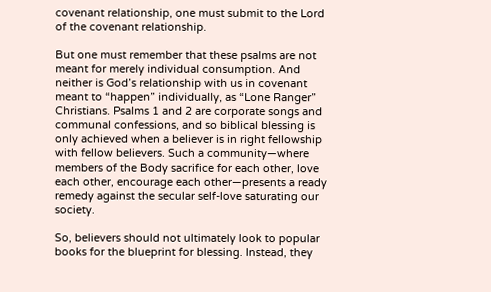covenant relationship, one must submit to the Lord of the covenant relationship.

But one must remember that these psalms are not meant for merely individual consumption. And neither is God’s relationship with us in covenant meant to “happen” individually, as “Lone Ranger” Christians. Psalms 1 and 2 are corporate songs and communal confessions, and so biblical blessing is only achieved when a believer is in right fellowship with fellow believers. Such a community—where members of the Body sacrifice for each other, love each other, encourage each other—presents a ready remedy against the secular self-love saturating our society.

So, believers should not ultimately look to popular books for the blueprint for blessing. Instead, they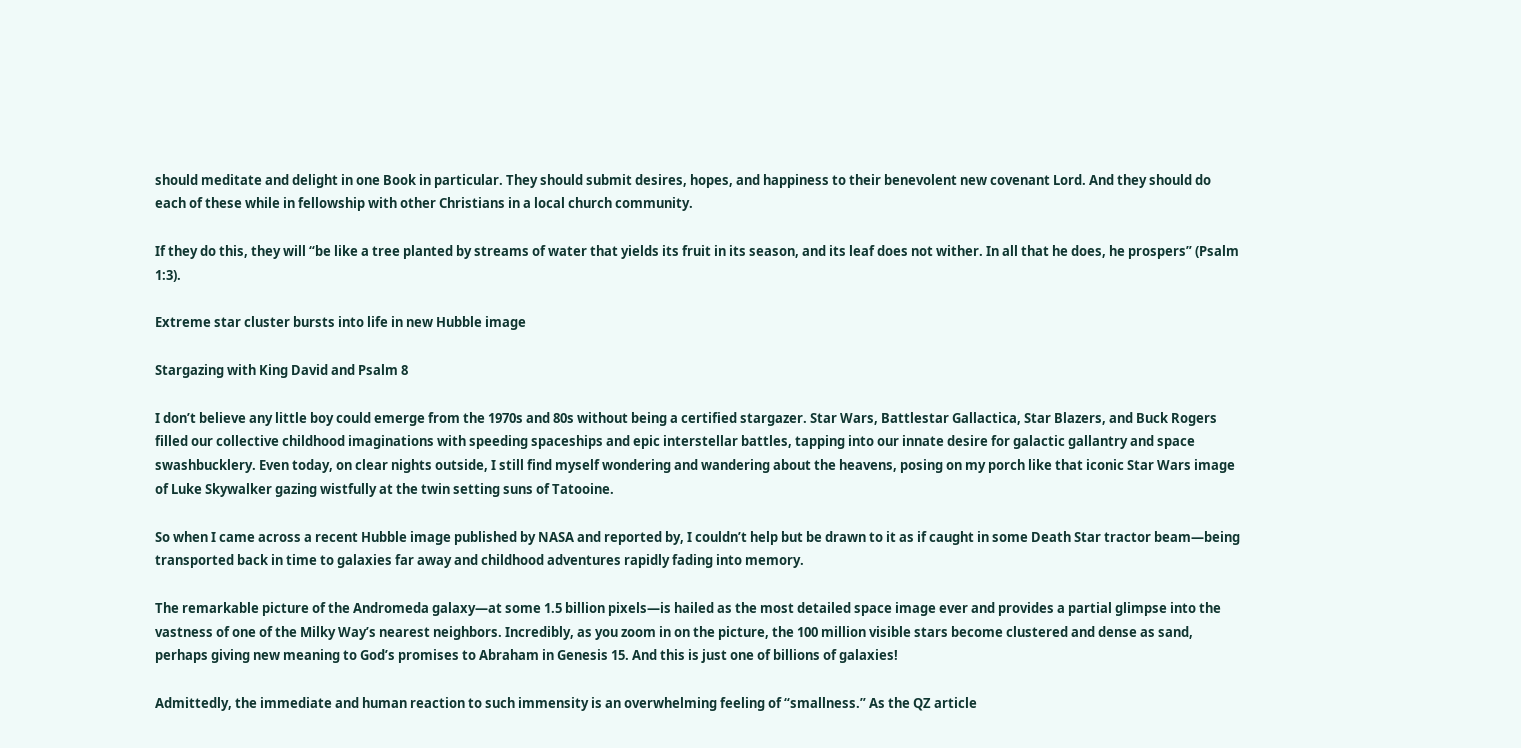should meditate and delight in one Book in particular. They should submit desires, hopes, and happiness to their benevolent new covenant Lord. And they should do each of these while in fellowship with other Christians in a local church community.

If they do this, they will “be like a tree planted by streams of water that yields its fruit in its season, and its leaf does not wither. In all that he does, he prospers” (Psalm 1:3).

Extreme star cluster bursts into life in new Hubble image

Stargazing with King David and Psalm 8

I don’t believe any little boy could emerge from the 1970s and 80s without being a certified stargazer. Star Wars, Battlestar Gallactica, Star Blazers, and Buck Rogers filled our collective childhood imaginations with speeding spaceships and epic interstellar battles, tapping into our innate desire for galactic gallantry and space swashbucklery. Even today, on clear nights outside, I still find myself wondering and wandering about the heavens, posing on my porch like that iconic Star Wars image of Luke Skywalker gazing wistfully at the twin setting suns of Tatooine.

So when I came across a recent Hubble image published by NASA and reported by, I couldn’t help but be drawn to it as if caught in some Death Star tractor beam—being transported back in time to galaxies far away and childhood adventures rapidly fading into memory.

The remarkable picture of the Andromeda galaxy—at some 1.5 billion pixels—is hailed as the most detailed space image ever and provides a partial glimpse into the vastness of one of the Milky Way’s nearest neighbors. Incredibly, as you zoom in on the picture, the 100 million visible stars become clustered and dense as sand, perhaps giving new meaning to God’s promises to Abraham in Genesis 15. And this is just one of billions of galaxies!

Admittedly, the immediate and human reaction to such immensity is an overwhelming feeling of “smallness.” As the QZ article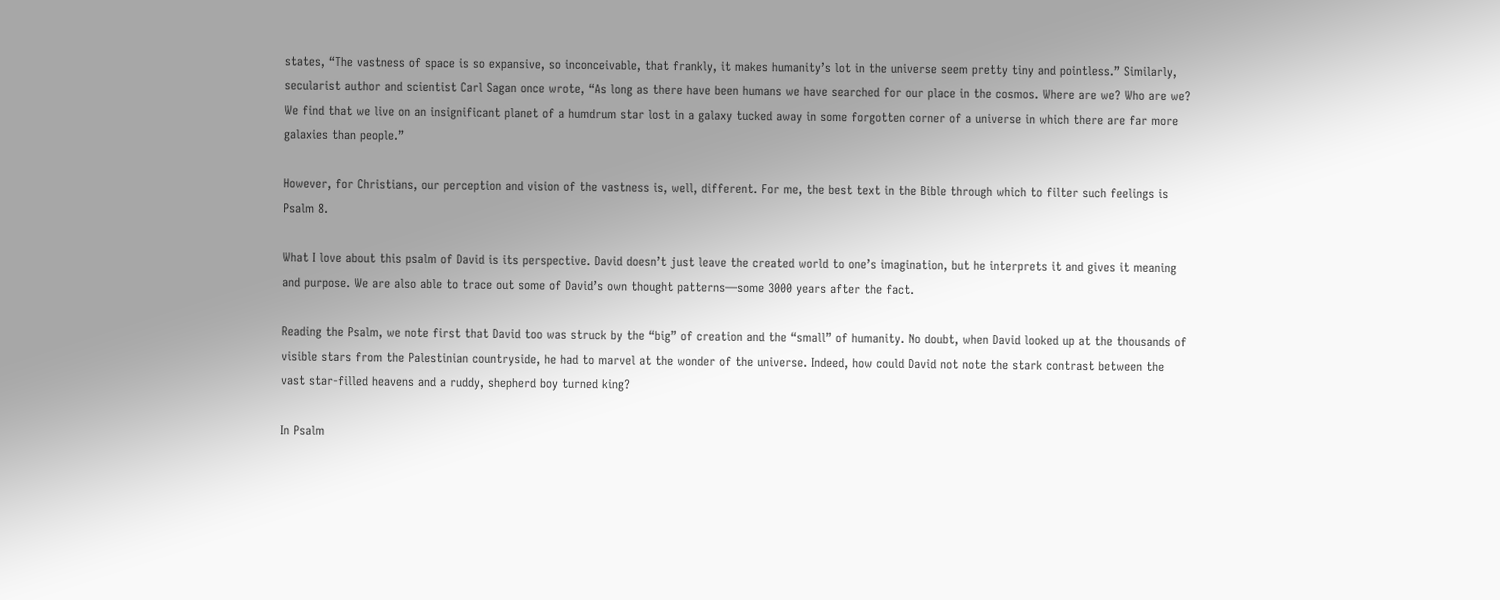states, “The vastness of space is so expansive, so inconceivable, that frankly, it makes humanity’s lot in the universe seem pretty tiny and pointless.” Similarly, secularist author and scientist Carl Sagan once wrote, “As long as there have been humans we have searched for our place in the cosmos. Where are we? Who are we? We find that we live on an insignificant planet of a humdrum star lost in a galaxy tucked away in some forgotten corner of a universe in which there are far more galaxies than people.”

However, for Christians, our perception and vision of the vastness is, well, different. For me, the best text in the Bible through which to filter such feelings is Psalm 8.

What I love about this psalm of David is its perspective. David doesn’t just leave the created world to one’s imagination, but he interprets it and gives it meaning and purpose. We are also able to trace out some of David’s own thought patterns—some 3000 years after the fact.

Reading the Psalm, we note first that David too was struck by the “big” of creation and the “small” of humanity. No doubt, when David looked up at the thousands of visible stars from the Palestinian countryside, he had to marvel at the wonder of the universe. Indeed, how could David not note the stark contrast between the vast star-filled heavens and a ruddy, shepherd boy turned king?

In Psalm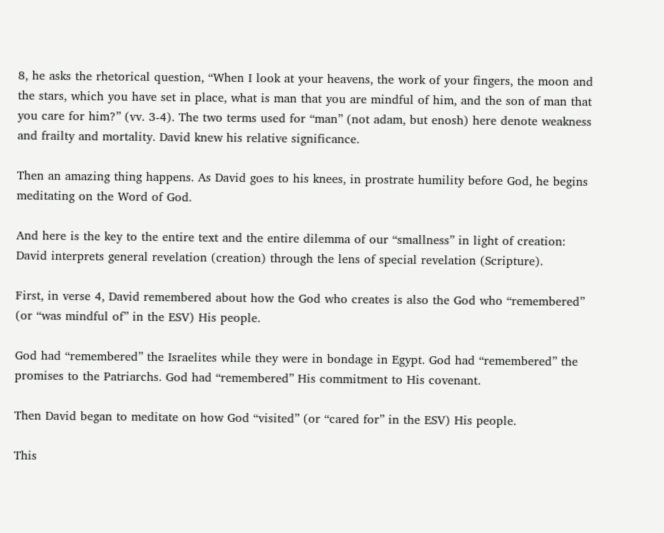8, he asks the rhetorical question, “When I look at your heavens, the work of your fingers, the moon and the stars, which you have set in place, what is man that you are mindful of him, and the son of man that you care for him?” (vv. 3-4). The two terms used for “man” (not adam, but enosh) here denote weakness and frailty and mortality. David knew his relative significance.

Then an amazing thing happens. As David goes to his knees, in prostrate humility before God, he begins meditating on the Word of God.

And here is the key to the entire text and the entire dilemma of our “smallness” in light of creation: David interprets general revelation (creation) through the lens of special revelation (Scripture).

First, in verse 4, David remembered about how the God who creates is also the God who “remembered” (or “was mindful of” in the ESV) His people.

God had “remembered” the Israelites while they were in bondage in Egypt. God had “remembered” the promises to the Patriarchs. God had “remembered” His commitment to His covenant.

Then David began to meditate on how God “visited” (or “cared for” in the ESV) His people.

This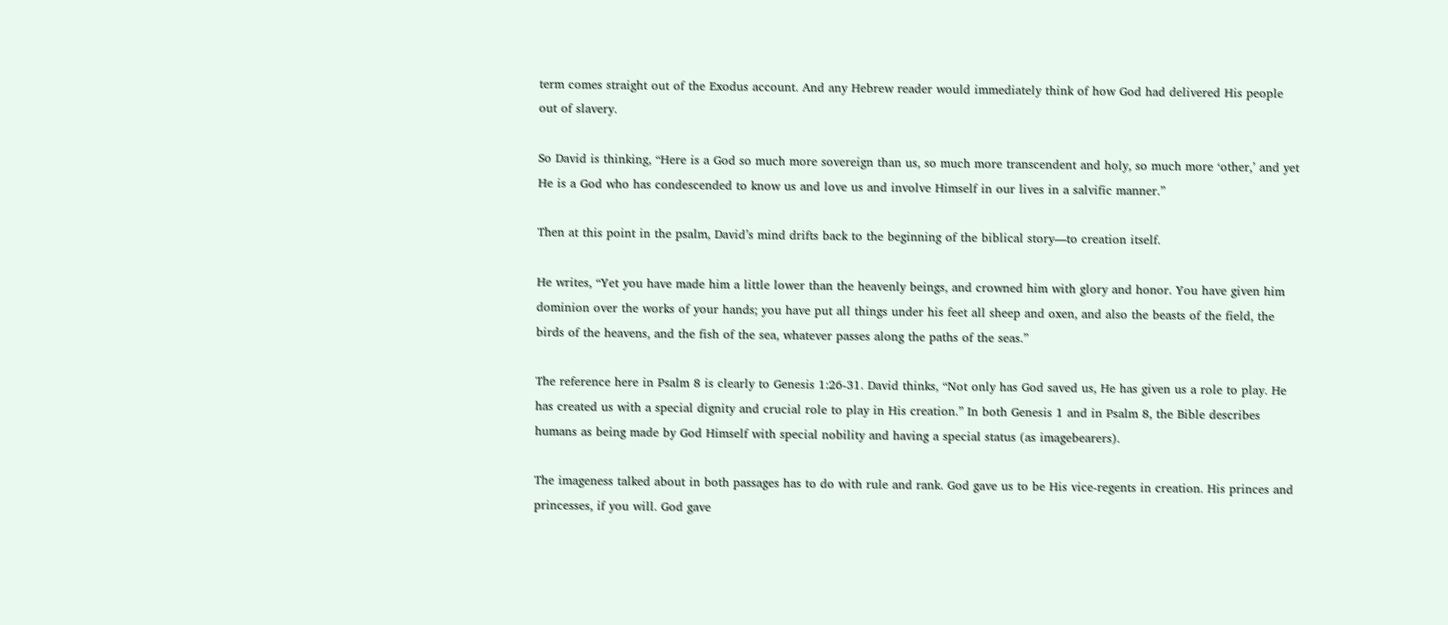term comes straight out of the Exodus account. And any Hebrew reader would immediately think of how God had delivered His people out of slavery.

So David is thinking, “Here is a God so much more sovereign than us, so much more transcendent and holy, so much more ‘other,’ and yet He is a God who has condescended to know us and love us and involve Himself in our lives in a salvific manner.”

Then at this point in the psalm, David’s mind drifts back to the beginning of the biblical story—to creation itself.

He writes, “Yet you have made him a little lower than the heavenly beings, and crowned him with glory and honor. You have given him dominion over the works of your hands; you have put all things under his feet all sheep and oxen, and also the beasts of the field, the birds of the heavens, and the fish of the sea, whatever passes along the paths of the seas.”

The reference here in Psalm 8 is clearly to Genesis 1:26-31. David thinks, “Not only has God saved us, He has given us a role to play. He has created us with a special dignity and crucial role to play in His creation.” In both Genesis 1 and in Psalm 8, the Bible describes humans as being made by God Himself with special nobility and having a special status (as imagebearers).

The imageness talked about in both passages has to do with rule and rank. God gave us to be His vice-regents in creation. His princes and princesses, if you will. God gave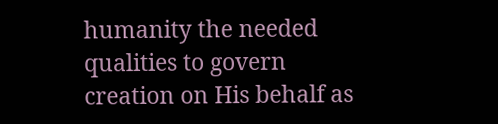humanity the needed qualities to govern creation on His behalf as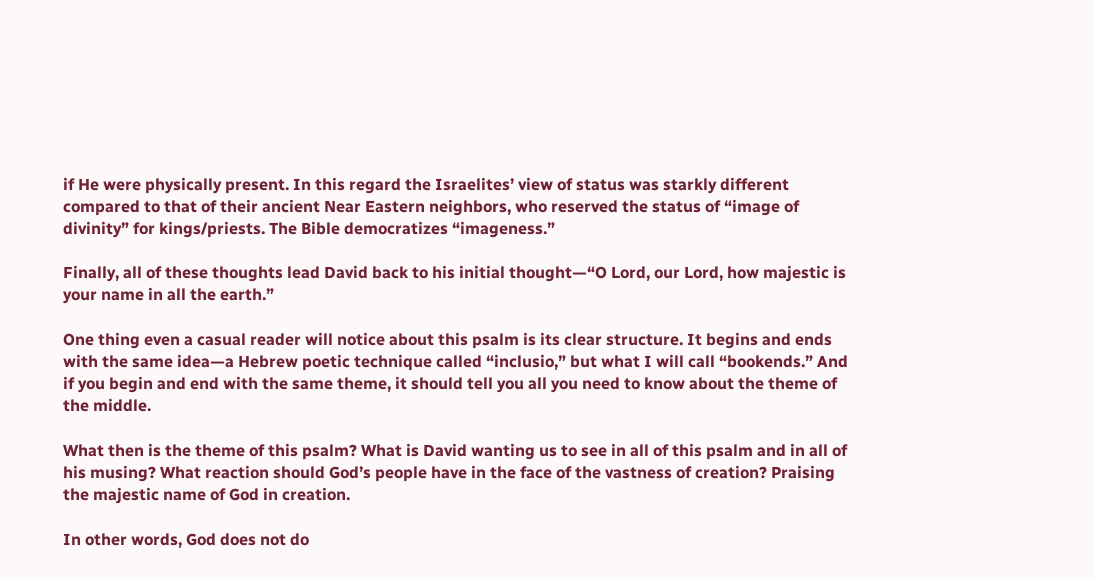if He were physically present. In this regard the Israelites’ view of status was starkly different compared to that of their ancient Near Eastern neighbors, who reserved the status of “image of divinity” for kings/priests. The Bible democratizes “imageness.”

Finally, all of these thoughts lead David back to his initial thought—“O Lord, our Lord, how majestic is your name in all the earth.”

One thing even a casual reader will notice about this psalm is its clear structure. It begins and ends with the same idea—a Hebrew poetic technique called “inclusio,” but what I will call “bookends.” And if you begin and end with the same theme, it should tell you all you need to know about the theme of the middle.

What then is the theme of this psalm? What is David wanting us to see in all of this psalm and in all of his musing? What reaction should God’s people have in the face of the vastness of creation? Praising the majestic name of God in creation.

In other words, God does not do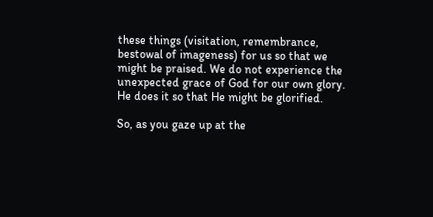these things (visitation, remembrance, bestowal of imageness) for us so that we might be praised. We do not experience the unexpected grace of God for our own glory. He does it so that He might be glorified.

So, as you gaze up at the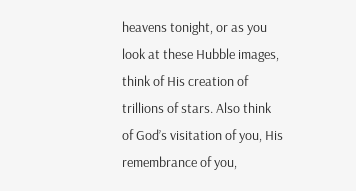heavens tonight, or as you look at these Hubble images, think of His creation of trillions of stars. Also think of God’s visitation of you, His remembrance of you,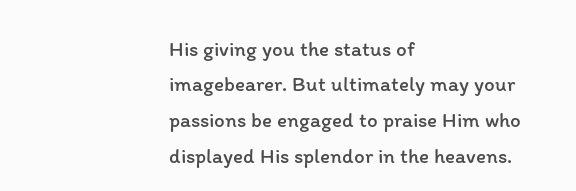His giving you the status of imagebearer. But ultimately may your passions be engaged to praise Him who displayed His splendor in the heavens.